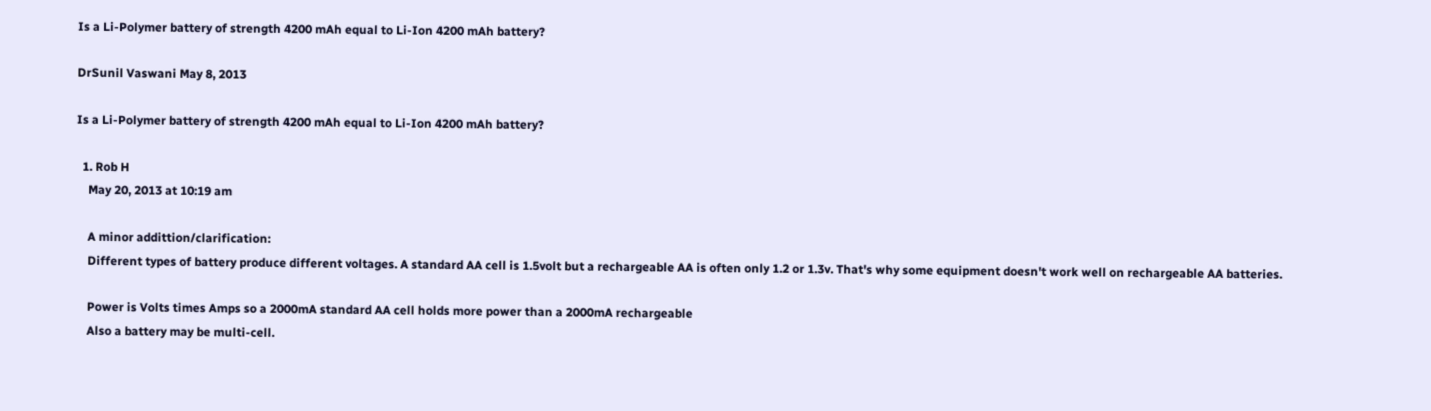Is a Li-Polymer battery of strength 4200 mAh equal to Li-Ion 4200 mAh battery?

DrSunil Vaswani May 8, 2013

Is a Li-Polymer battery of strength 4200 mAh equal to Li-Ion 4200 mAh battery?

  1. Rob H
    May 20, 2013 at 10:19 am

    A minor addittion/clarification:
    Different types of battery produce different voltages. A standard AA cell is 1.5volt but a rechargeable AA is often only 1.2 or 1.3v. That's why some equipment doesn't work well on rechargeable AA batteries.

    Power is Volts times Amps so a 2000mA standard AA cell holds more power than a 2000mA rechargeable
    Also a battery may be multi-cell.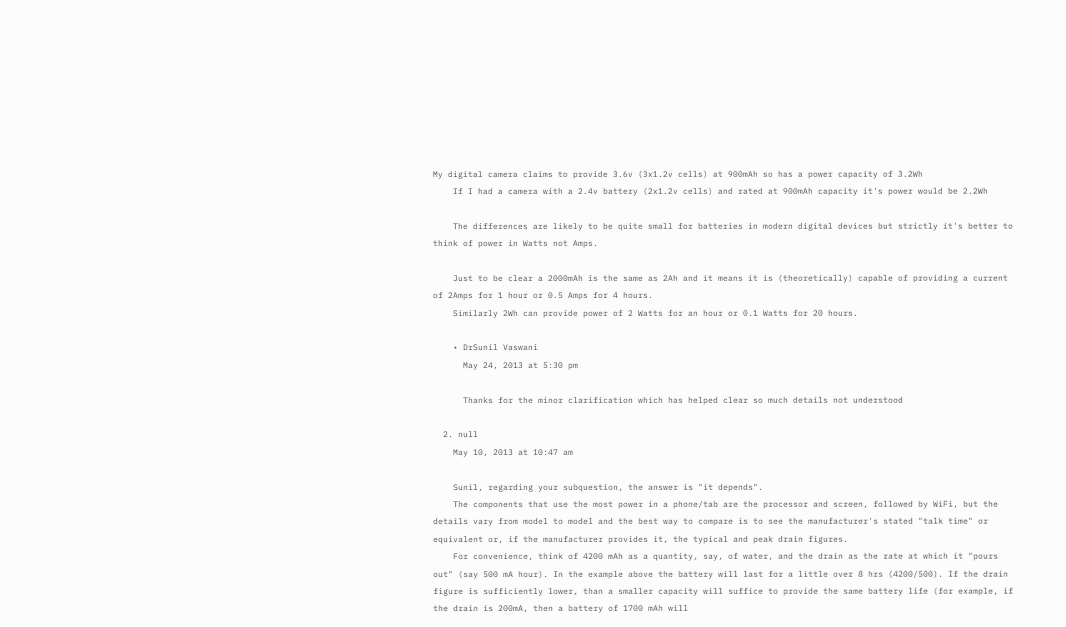My digital camera claims to provide 3.6v (3x1.2v cells) at 900mAh so has a power capacity of 3.2Wh
    If I had a camera with a 2.4v battery (2x1.2v cells) and rated at 900mAh capacity it's power would be 2.2Wh

    The differences are likely to be quite small for batteries in modern digital devices but strictly it's better to think of power in Watts not Amps.

    Just to be clear a 2000mAh is the same as 2Ah and it means it is (theoretically) capable of providing a current of 2Amps for 1 hour or 0.5 Amps for 4 hours.
    Similarly 2Wh can provide power of 2 Watts for an hour or 0.1 Watts for 20 hours.

    • DrSunil Vaswani
      May 24, 2013 at 5:30 pm

      Thanks for the minor clarification which has helped clear so much details not understood

  2. null
    May 10, 2013 at 10:47 am

    Sunil, regarding your subquestion, the answer is "it depends".
    The components that use the most power in a phone/tab are the processor and screen, followed by WiFi, but the details vary from model to model and the best way to compare is to see the manufacturer's stated "talk time" or equivalent or, if the manufacturer provides it, the typical and peak drain figures.
    For convenience, think of 4200 mAh as a quantity, say, of water, and the drain as the rate at which it "pours out" (say 500 mA hour). In the example above the battery will last for a little over 8 hrs (4200/500). If the drain figure is sufficiently lower, than a smaller capacity will suffice to provide the same battery life (for example, if the drain is 200mA, then a battery of 1700 mAh will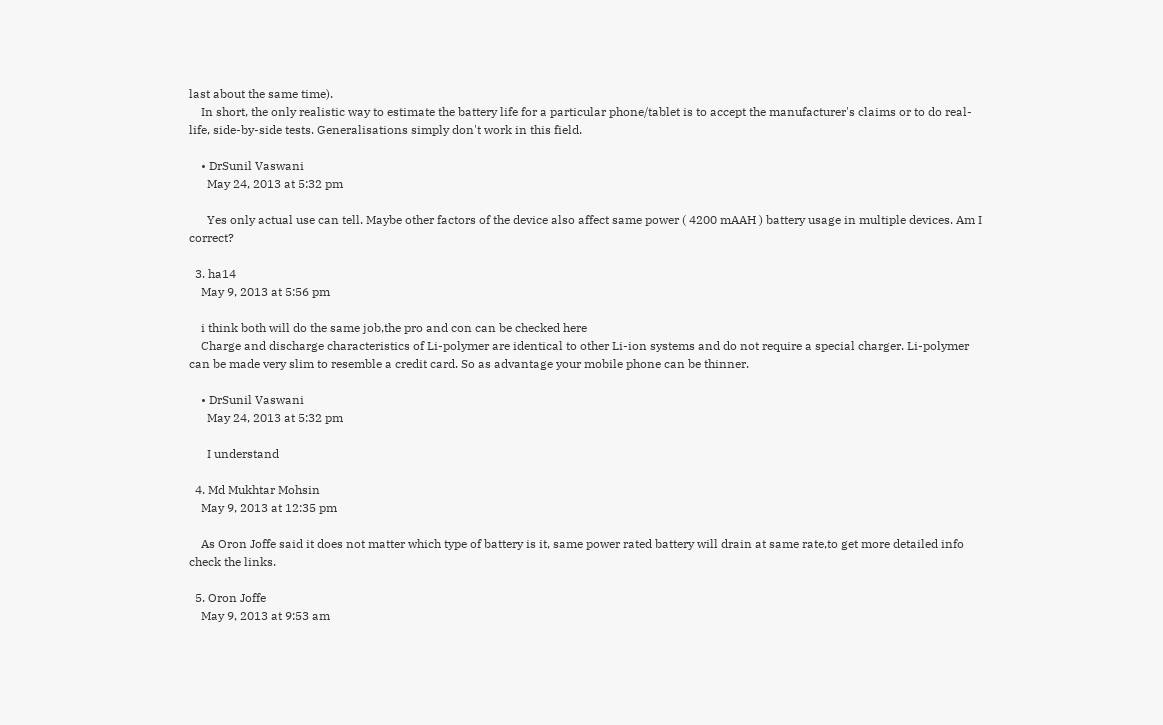last about the same time).
    In short, the only realistic way to estimate the battery life for a particular phone/tablet is to accept the manufacturer's claims or to do real-life, side-by-side tests. Generalisations simply don't work in this field.

    • DrSunil Vaswani
      May 24, 2013 at 5:32 pm

      Yes only actual use can tell. Maybe other factors of the device also affect same power ( 4200 mAAH ) battery usage in multiple devices. Am I correct?

  3. ha14
    May 9, 2013 at 5:56 pm

    i think both will do the same job,the pro and con can be checked here
    Charge and discharge characteristics of Li-polymer are identical to other Li-ion systems and do not require a special charger. Li-polymer can be made very slim to resemble a credit card. So as advantage your mobile phone can be thinner.

    • DrSunil Vaswani
      May 24, 2013 at 5:32 pm

      I understand

  4. Md Mukhtar Mohsin
    May 9, 2013 at 12:35 pm

    As Oron Joffe said it does not matter which type of battery is it, same power rated battery will drain at same rate,to get more detailed info check the links.

  5. Oron Joffe
    May 9, 2013 at 9:53 am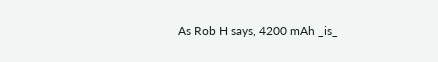As Rob H says, 4200 mAh _is_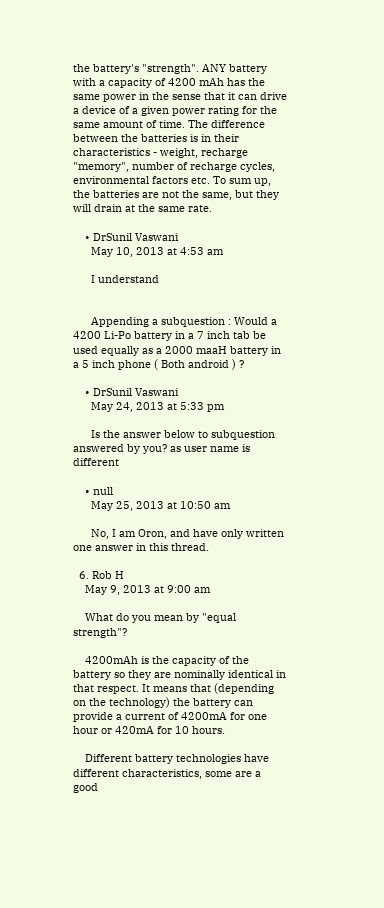the battery's "strength". ANY battery with a capacity of 4200 mAh has the same power in the sense that it can drive a device of a given power rating for the same amount of time. The difference between the batteries is in their characteristics - weight, recharge "memory", number of recharge cycles, environmental factors etc. To sum up, the batteries are not the same, but they will drain at the same rate.

    • DrSunil Vaswani
      May 10, 2013 at 4:53 am

      I understand


      Appending a subquestion : Would a 4200 Li-Po battery in a 7 inch tab be used equally as a 2000 maaH battery in a 5 inch phone ( Both android ) ?

    • DrSunil Vaswani
      May 24, 2013 at 5:33 pm

      Is the answer below to subquestion answered by you? as user name is different

    • null
      May 25, 2013 at 10:50 am

      No, I am Oron, and have only written one answer in this thread.

  6. Rob H
    May 9, 2013 at 9:00 am

    What do you mean by "equal strength"?

    4200mAh is the capacity of the battery so they are nominally identical in that respect. It means that (depending on the technology) the battery can provide a current of 4200mA for one hour or 420mA for 10 hours.

    Different battery technologies have different characteristics, some are a good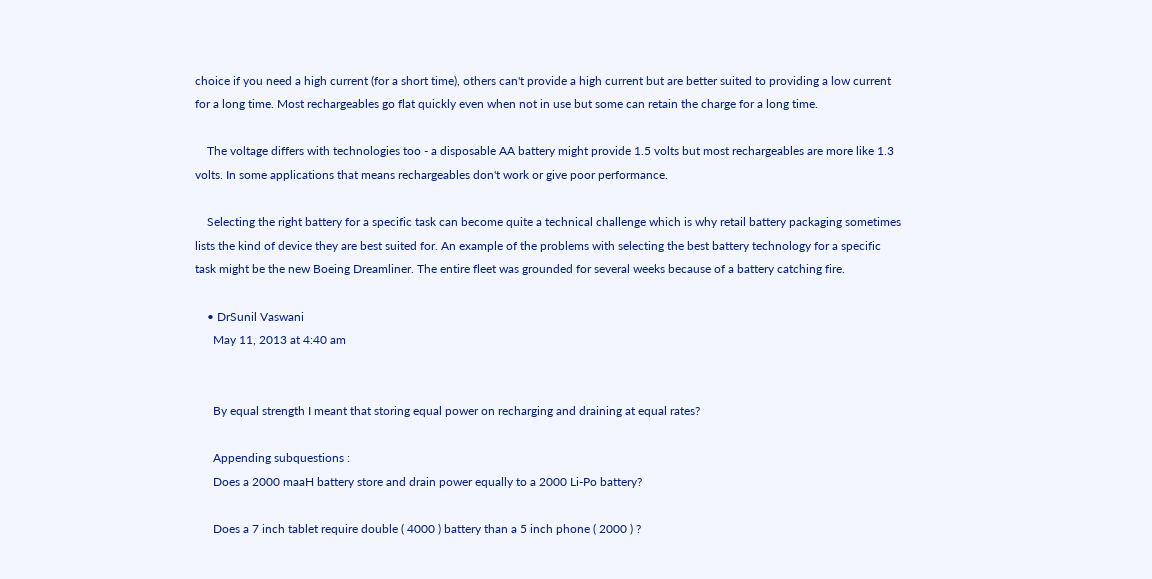choice if you need a high current (for a short time), others can't provide a high current but are better suited to providing a low current for a long time. Most rechargeables go flat quickly even when not in use but some can retain the charge for a long time.

    The voltage differs with technologies too - a disposable AA battery might provide 1.5 volts but most rechargeables are more like 1.3 volts. In some applications that means rechargeables don't work or give poor performance.

    Selecting the right battery for a specific task can become quite a technical challenge which is why retail battery packaging sometimes lists the kind of device they are best suited for. An example of the problems with selecting the best battery technology for a specific task might be the new Boeing Dreamliner. The entire fleet was grounded for several weeks because of a battery catching fire.

    • DrSunil Vaswani
      May 11, 2013 at 4:40 am


      By equal strength I meant that storing equal power on recharging and draining at equal rates?

      Appending subquestions :
      Does a 2000 maaH battery store and drain power equally to a 2000 Li-Po battery?

      Does a 7 inch tablet require double ( 4000 ) battery than a 5 inch phone ( 2000 ) ?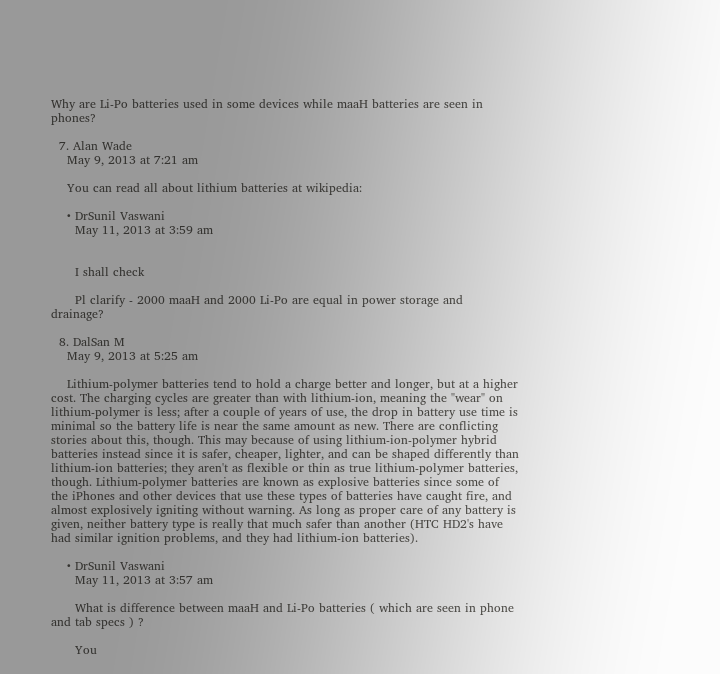Why are Li-Po batteries used in some devices while maaH batteries are seen in phones?

  7. Alan Wade
    May 9, 2013 at 7:21 am

    You can read all about lithium batteries at wikipedia:

    • DrSunil Vaswani
      May 11, 2013 at 3:59 am


      I shall check

      Pl clarify - 2000 maaH and 2000 Li-Po are equal in power storage and drainage?

  8. DalSan M
    May 9, 2013 at 5:25 am

    Lithium-polymer batteries tend to hold a charge better and longer, but at a higher cost. The charging cycles are greater than with lithium-ion, meaning the "wear" on lithium-polymer is less; after a couple of years of use, the drop in battery use time is minimal so the battery life is near the same amount as new. There are conflicting stories about this, though. This may because of using lithium-ion-polymer hybrid batteries instead since it is safer, cheaper, lighter, and can be shaped differently than lithium-ion batteries; they aren't as flexible or thin as true lithium-polymer batteries, though. Lithium-polymer batteries are known as explosive batteries since some of the iPhones and other devices that use these types of batteries have caught fire, and almost explosively igniting without warning. As long as proper care of any battery is given, neither battery type is really that much safer than another (HTC HD2's have had similar ignition problems, and they had lithium-ion batteries).

    • DrSunil Vaswani
      May 11, 2013 at 3:57 am

      What is difference between maaH and Li-Po batteries ( which are seen in phone and tab specs ) ?

      You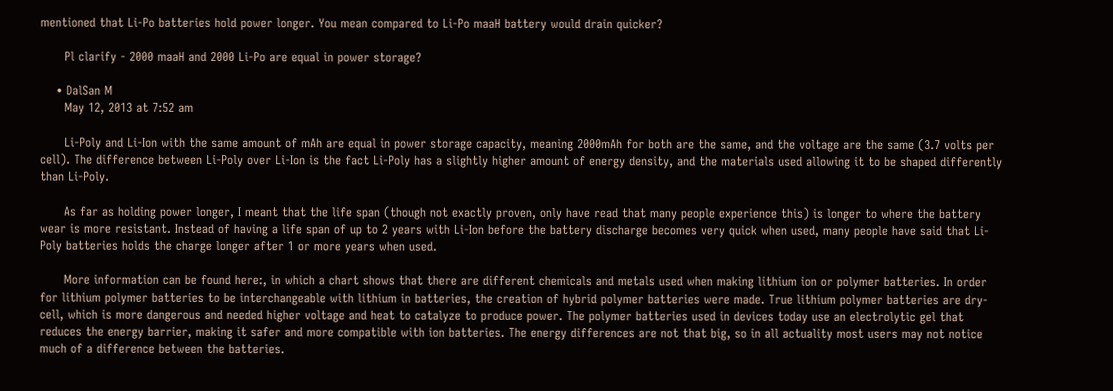mentioned that Li-Po batteries hold power longer. You mean compared to Li-Po maaH battery would drain quicker?

      Pl clarify - 2000 maaH and 2000 Li-Po are equal in power storage?

    • DalSan M
      May 12, 2013 at 7:52 am

      Li-Poly and Li-Ion with the same amount of mAh are equal in power storage capacity, meaning 2000mAh for both are the same, and the voltage are the same (3.7 volts per cell). The difference between Li-Poly over Li-Ion is the fact Li-Poly has a slightly higher amount of energy density, and the materials used allowing it to be shaped differently than Li-Poly.

      As far as holding power longer, I meant that the life span (though not exactly proven, only have read that many people experience this) is longer to where the battery wear is more resistant. Instead of having a life span of up to 2 years with Li-Ion before the battery discharge becomes very quick when used, many people have said that Li-Poly batteries holds the charge longer after 1 or more years when used.

      More information can be found here:, in which a chart shows that there are different chemicals and metals used when making lithium ion or polymer batteries. In order for lithium polymer batteries to be interchangeable with lithium in batteries, the creation of hybrid polymer batteries were made. True lithium polymer batteries are dry-cell, which is more dangerous and needed higher voltage and heat to catalyze to produce power. The polymer batteries used in devices today use an electrolytic gel that reduces the energy barrier, making it safer and more compatible with ion batteries. The energy differences are not that big, so in all actuality most users may not notice much of a difference between the batteries.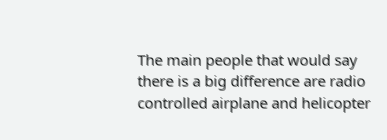The main people that would say there is a big difference are radio controlled airplane and helicopter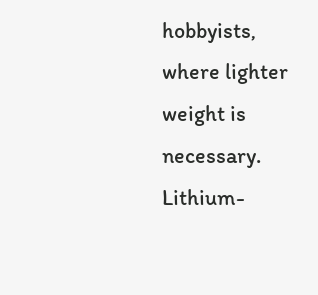hobbyists, where lighter weight is necessary. Lithium-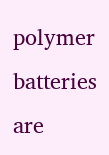polymer batteries are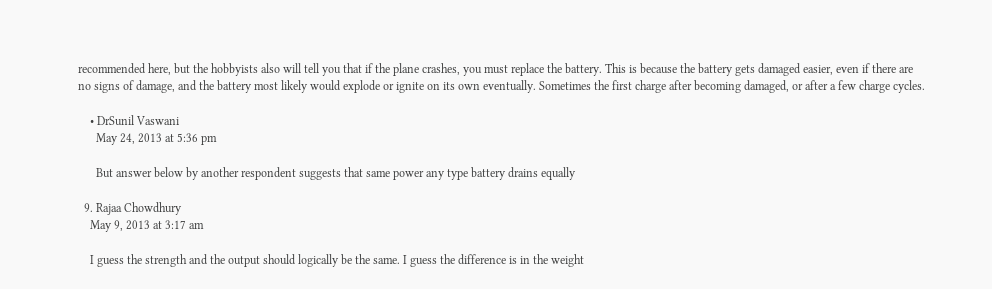recommended here, but the hobbyists also will tell you that if the plane crashes, you must replace the battery. This is because the battery gets damaged easier, even if there are no signs of damage, and the battery most likely would explode or ignite on its own eventually. Sometimes the first charge after becoming damaged, or after a few charge cycles.

    • DrSunil Vaswani
      May 24, 2013 at 5:36 pm

      But answer below by another respondent suggests that same power any type battery drains equally

  9. Rajaa Chowdhury
    May 9, 2013 at 3:17 am

    I guess the strength and the output should logically be the same. I guess the difference is in the weight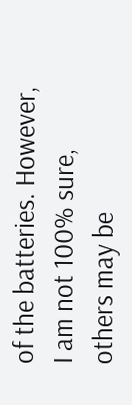of the batteries. However, I am not 100% sure, others may be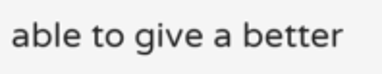able to give a better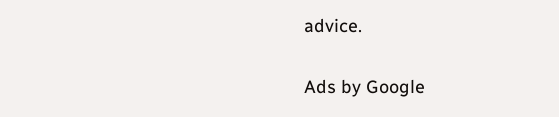advice.

Ads by Google